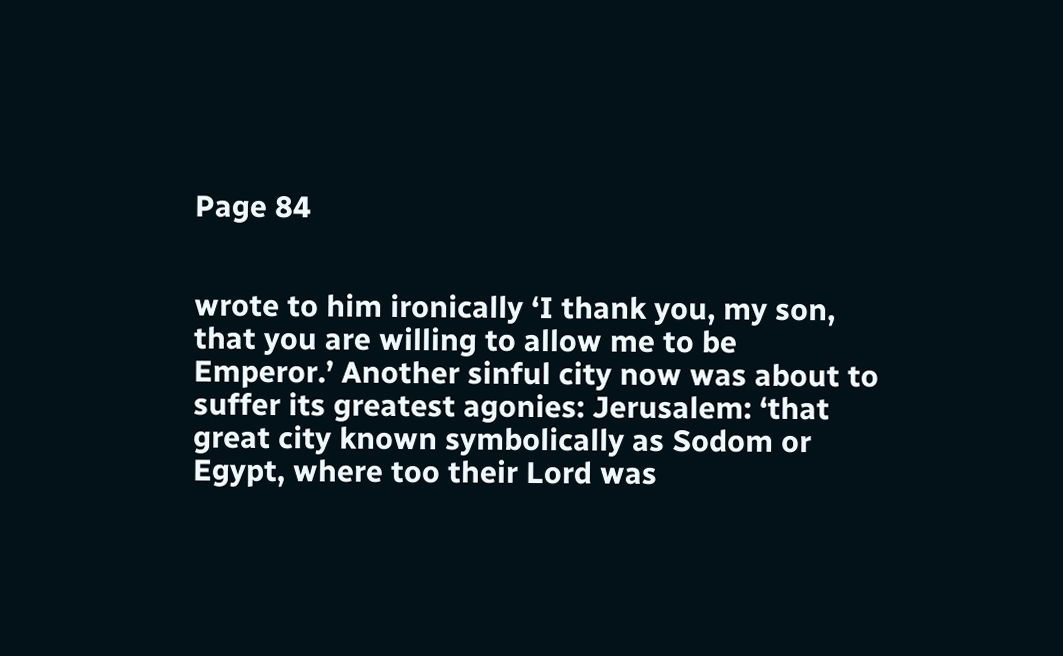Page 84


wrote to him ironically ‘I thank you, my son, that you are willing to allow me to be Emperor.’ Another sinful city now was about to suffer its greatest agonies: Jerusalem: ‘that great city known symbolically as Sodom or Egypt, where too their Lord was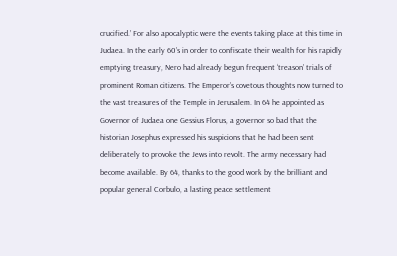crucified.’ For also apocalyptic were the events taking place at this time in Judaea. In the early 60’s in order to confiscate their wealth for his rapidly emptying treasury, Nero had already begun frequent ‘treason’ trials of prominent Roman citizens. The Emperor’s covetous thoughts now turned to the vast treasures of the Temple in Jerusalem. In 64 he appointed as Governor of Judaea one Gessius Florus, a governor so bad that the historian Josephus expressed his suspicions that he had been sent deliberately to provoke the Jews into revolt. The army necessary had become available. By 64, thanks to the good work by the brilliant and popular general Corbulo, a lasting peace settlement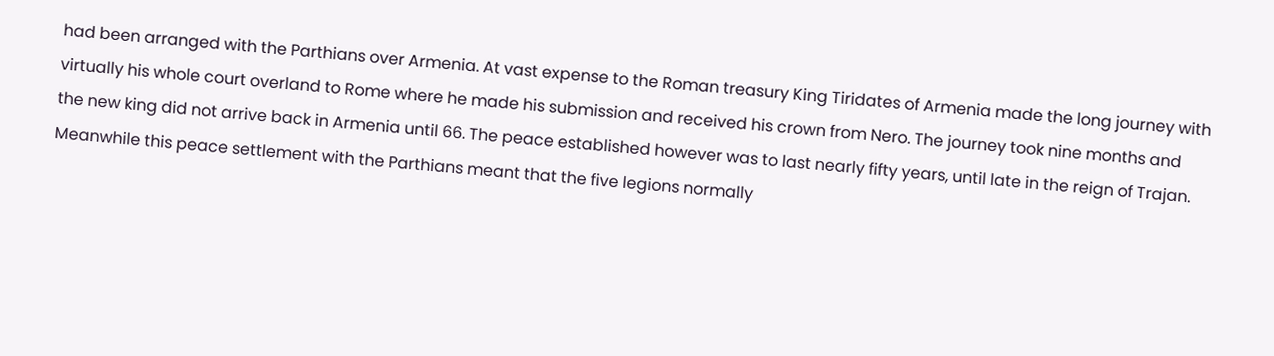had been arranged with the Parthians over Armenia. At vast expense to the Roman treasury King Tiridates of Armenia made the long journey with virtually his whole court overland to Rome where he made his submission and received his crown from Nero. The journey took nine months and the new king did not arrive back in Armenia until 66. The peace established however was to last nearly fifty years, until late in the reign of Trajan. Meanwhile this peace settlement with the Parthians meant that the five legions normally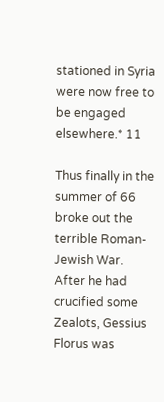stationed in Syria were now free to be engaged elsewhere.* 11

Thus finally in the summer of 66 broke out the terrible Roman-Jewish War. After he had crucified some Zealots, Gessius Florus was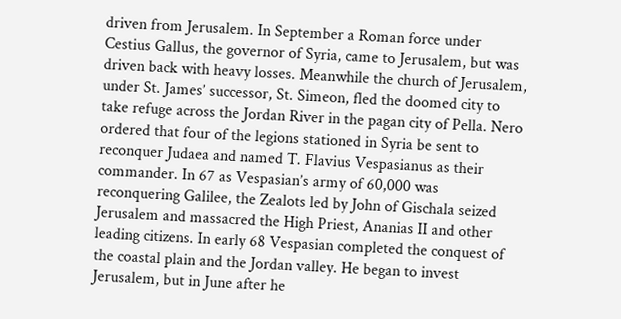driven from Jerusalem. In September a Roman force under Cestius Gallus, the governor of Syria, came to Jerusalem, but was driven back with heavy losses. Meanwhile the church of Jerusalem, under St. James’ successor, St. Simeon, fled the doomed city to take refuge across the Jordan River in the pagan city of Pella. Nero ordered that four of the legions stationed in Syria be sent to reconquer Judaea and named T. Flavius Vespasianus as their commander. In 67 as Vespasian’s army of 60,000 was reconquering Galilee, the Zealots led by John of Gischala seized Jerusalem and massacred the High Priest, Ananias II and other leading citizens. In early 68 Vespasian completed the conquest of the coastal plain and the Jordan valley. He began to invest Jerusalem, but in June after he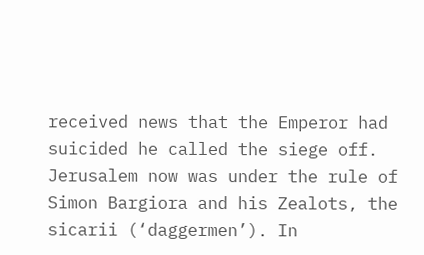received news that the Emperor had suicided he called the siege off. Jerusalem now was under the rule of Simon Bargiora and his Zealots, the sicarii (‘daggermen’). In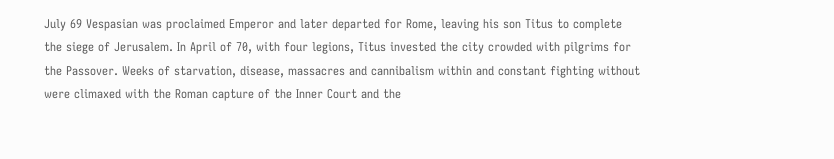July 69 Vespasian was proclaimed Emperor and later departed for Rome, leaving his son Titus to complete the siege of Jerusalem. In April of 70, with four legions, Titus invested the city crowded with pilgrims for the Passover. Weeks of starvation, disease, massacres and cannibalism within and constant fighting without were climaxed with the Roman capture of the Inner Court and the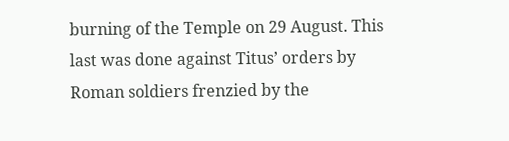burning of the Temple on 29 August. This last was done against Titus’ orders by Roman soldiers frenzied by the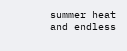summer heat and endless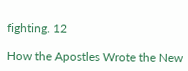fighting. 12

How the Apostles Wrote the New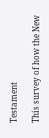Testament

This survey of how the New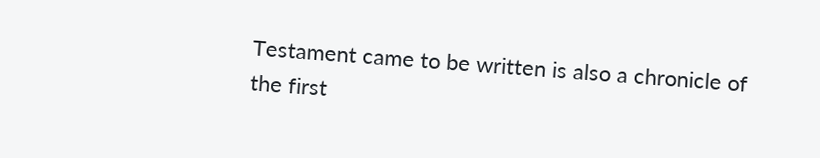Testament came to be written is also a chronicle of the first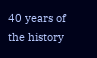40 years of the history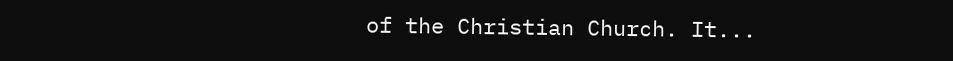of the Christian Church. It...